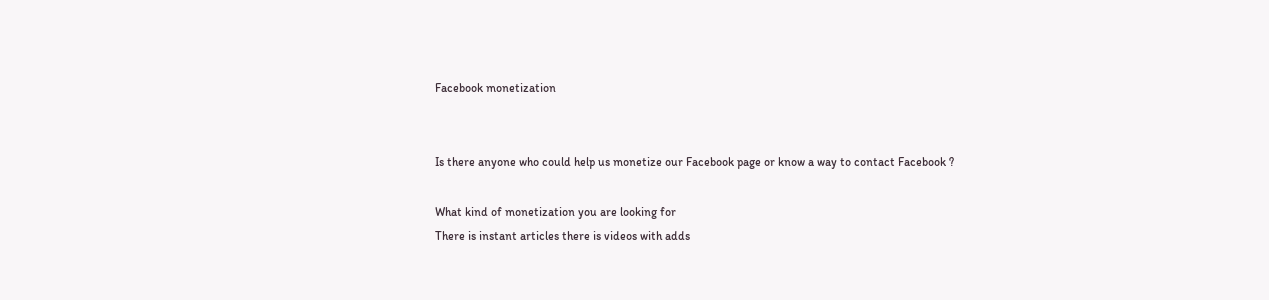Facebook monetization


Is there anyone who could help us monetize our Facebook page or know a way to contact Facebook ?

What kind of monetization you are looking for
There is instant articles there is videos with adds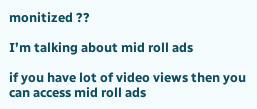monitized ??

I’m talking about mid roll ads

if you have lot of video views then you can access mid roll ads